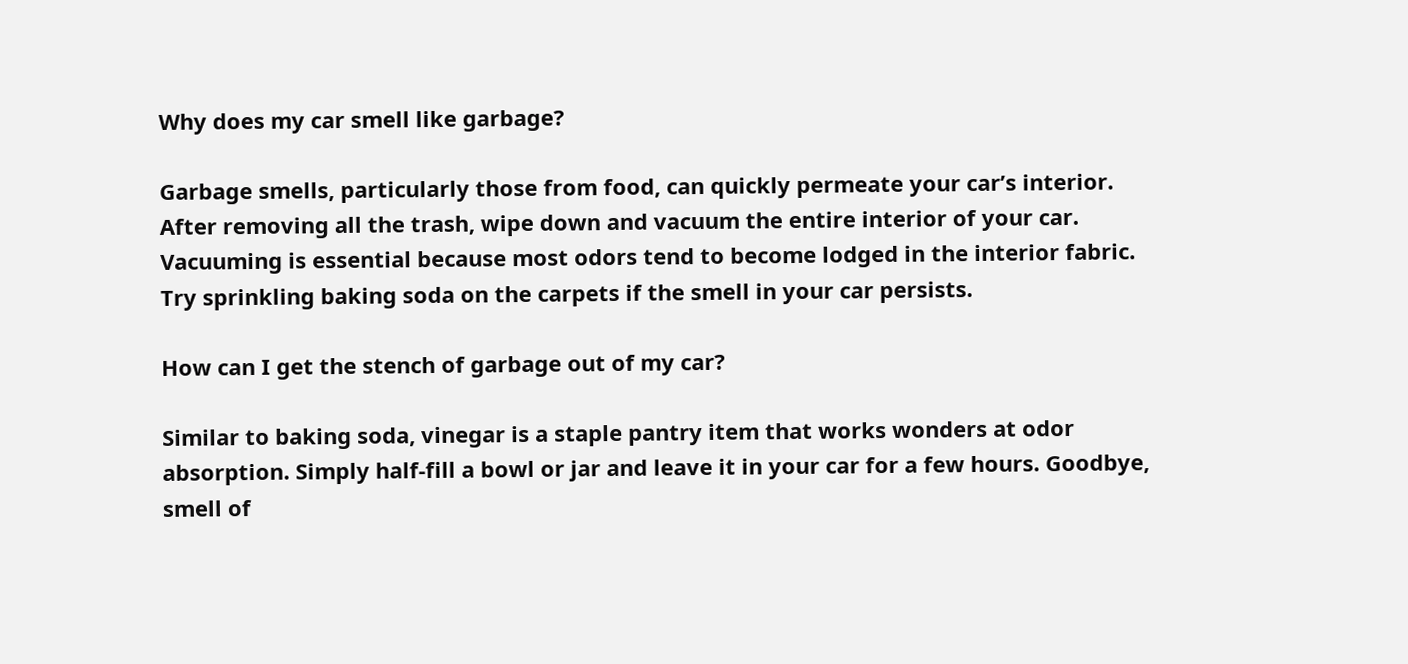Why does my car smell like garbage?

Garbage smells, particularly those from food, can quickly permeate your car’s interior. After removing all the trash, wipe down and vacuum the entire interior of your car. Vacuuming is essential because most odors tend to become lodged in the interior fabric. Try sprinkling baking soda on the carpets if the smell in your car persists.

How can I get the stench of garbage out of my car?

Similar to baking soda, vinegar is a staple pantry item that works wonders at odor absorption. Simply half-fill a bowl or jar and leave it in your car for a few hours. Goodbye, smell of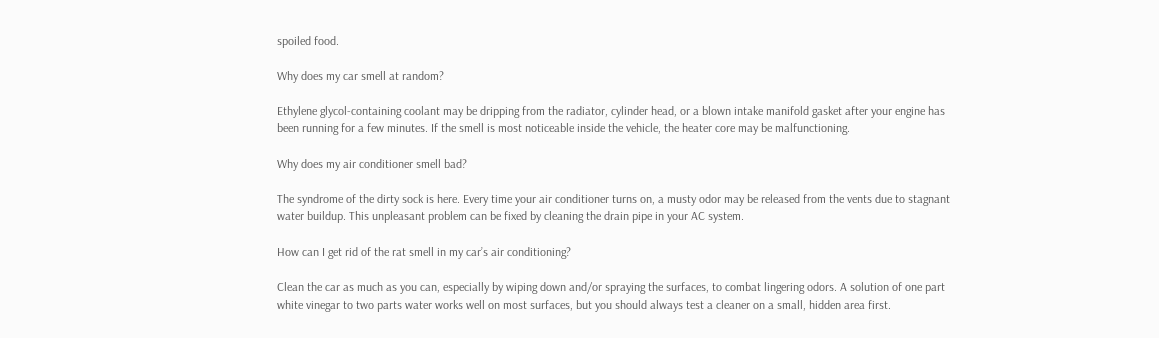spoiled food.

Why does my car smell at random?

Ethylene glycol-containing coolant may be dripping from the radiator, cylinder head, or a blown intake manifold gasket after your engine has been running for a few minutes. If the smell is most noticeable inside the vehicle, the heater core may be malfunctioning.

Why does my air conditioner smell bad?

The syndrome of the dirty sock is here. Every time your air conditioner turns on, a musty odor may be released from the vents due to stagnant water buildup. This unpleasant problem can be fixed by cleaning the drain pipe in your AC system.

How can I get rid of the rat smell in my car’s air conditioning?

Clean the car as much as you can, especially by wiping down and/or spraying the surfaces, to combat lingering odors. A solution of one part white vinegar to two parts water works well on most surfaces, but you should always test a cleaner on a small, hidden area first.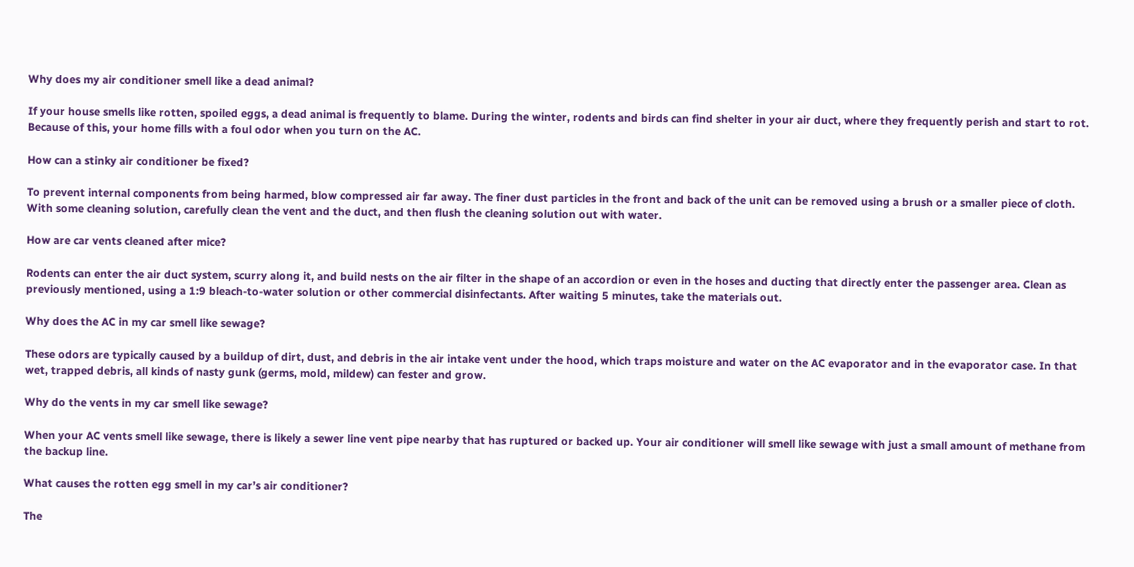Why does my air conditioner smell like a dead animal?

If your house smells like rotten, spoiled eggs, a dead animal is frequently to blame. During the winter, rodents and birds can find shelter in your air duct, where they frequently perish and start to rot. Because of this, your home fills with a foul odor when you turn on the AC.

How can a stinky air conditioner be fixed?

To prevent internal components from being harmed, blow compressed air far away. The finer dust particles in the front and back of the unit can be removed using a brush or a smaller piece of cloth. With some cleaning solution, carefully clean the vent and the duct, and then flush the cleaning solution out with water.

How are car vents cleaned after mice?

Rodents can enter the air duct system, scurry along it, and build nests on the air filter in the shape of an accordion or even in the hoses and ducting that directly enter the passenger area. Clean as previously mentioned, using a 1:9 bleach-to-water solution or other commercial disinfectants. After waiting 5 minutes, take the materials out.

Why does the AC in my car smell like sewage?

These odors are typically caused by a buildup of dirt, dust, and debris in the air intake vent under the hood, which traps moisture and water on the AC evaporator and in the evaporator case. In that wet, trapped debris, all kinds of nasty gunk (germs, mold, mildew) can fester and grow.

Why do the vents in my car smell like sewage?

When your AC vents smell like sewage, there is likely a sewer line vent pipe nearby that has ruptured or backed up. Your air conditioner will smell like sewage with just a small amount of methane from the backup line.

What causes the rotten egg smell in my car’s air conditioner?

The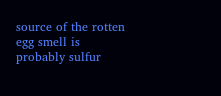source of the rotten egg smell is probably sulfur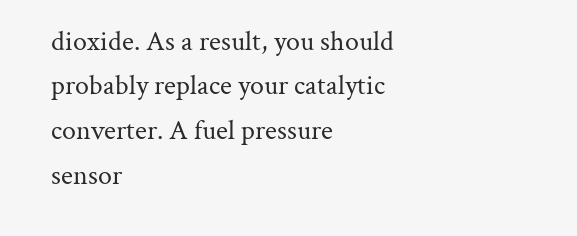dioxide. As a result, you should probably replace your catalytic converter. A fuel pressure sensor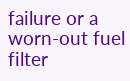failure or a worn-out fuel filter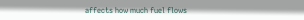affects how much fuel flows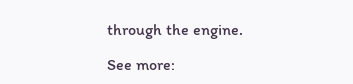through the engine.

See more: